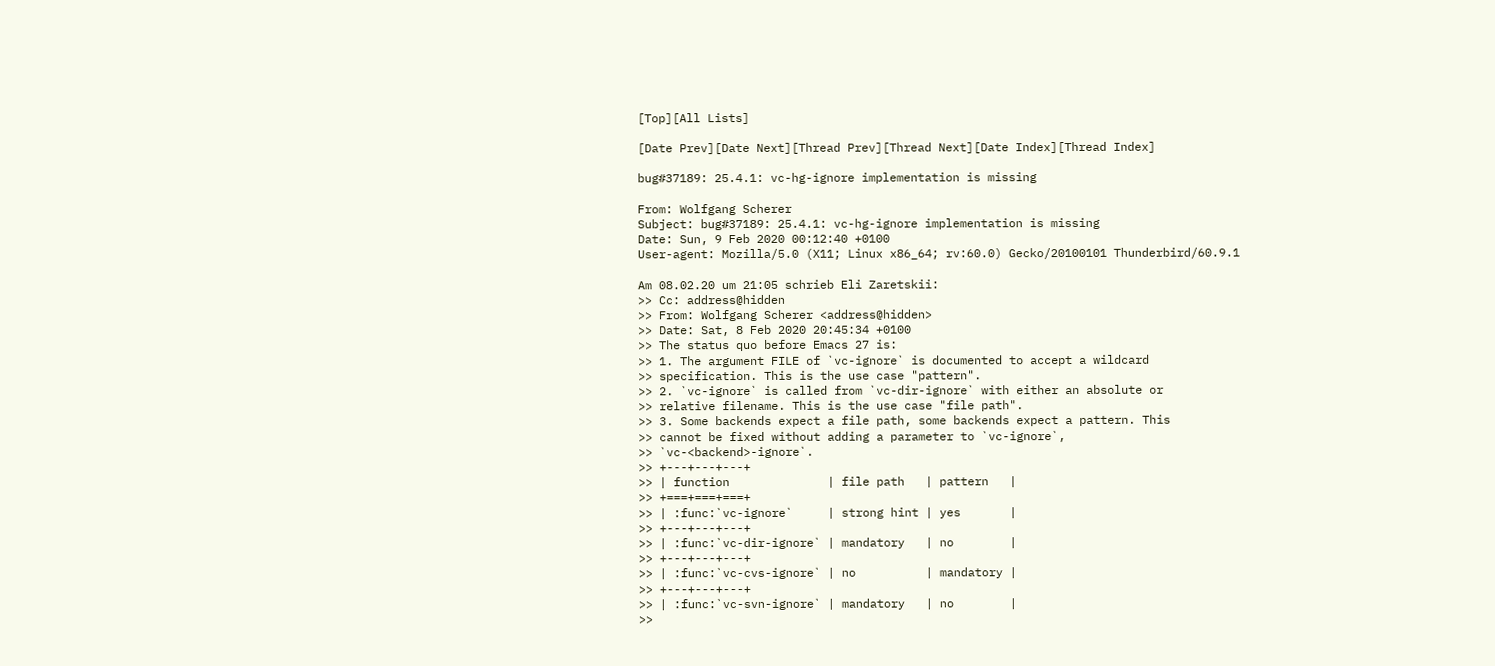[Top][All Lists]

[Date Prev][Date Next][Thread Prev][Thread Next][Date Index][Thread Index]

bug#37189: 25.4.1: vc-hg-ignore implementation is missing

From: Wolfgang Scherer
Subject: bug#37189: 25.4.1: vc-hg-ignore implementation is missing
Date: Sun, 9 Feb 2020 00:12:40 +0100
User-agent: Mozilla/5.0 (X11; Linux x86_64; rv:60.0) Gecko/20100101 Thunderbird/60.9.1

Am 08.02.20 um 21:05 schrieb Eli Zaretskii:
>> Cc: address@hidden
>> From: Wolfgang Scherer <address@hidden>
>> Date: Sat, 8 Feb 2020 20:45:34 +0100
>> The status quo before Emacs 27 is:
>> 1. The argument FILE of `vc-ignore` is documented to accept a wildcard
>> specification. This is the use case "pattern".
>> 2. `vc-ignore` is called from `vc-dir-ignore` with either an absolute or
>> relative filename. This is the use case "file path".
>> 3. Some backends expect a file path, some backends expect a pattern. This
>> cannot be fixed without adding a parameter to `vc-ignore`,
>> `vc-<backend>-ignore`.
>> +---+---+---+
>> | function              | file path   | pattern   |
>> +===+===+===+
>> | :func:`vc-ignore`     | strong hint | yes       |
>> +---+---+---+
>> | :func:`vc-dir-ignore` | mandatory   | no        |
>> +---+---+---+
>> | :func:`vc-cvs-ignore` | no          | mandatory |
>> +---+---+---+
>> | :func:`vc-svn-ignore` | mandatory   | no        |
>>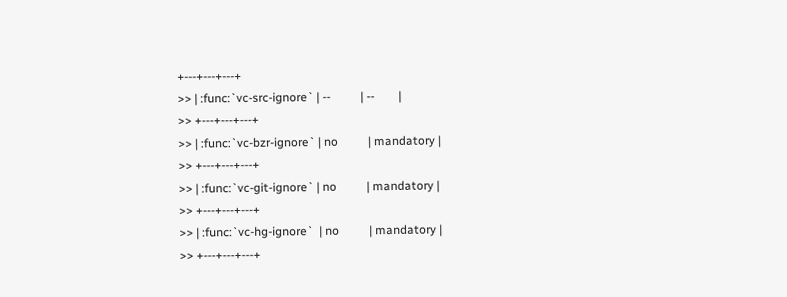+---+---+---+
>> | :func:`vc-src-ignore` | --          | --        |
>> +---+---+---+
>> | :func:`vc-bzr-ignore` | no          | mandatory |
>> +---+---+---+
>> | :func:`vc-git-ignore` | no          | mandatory |
>> +---+---+---+
>> | :func:`vc-hg-ignore`  | no          | mandatory |
>> +---+---+---+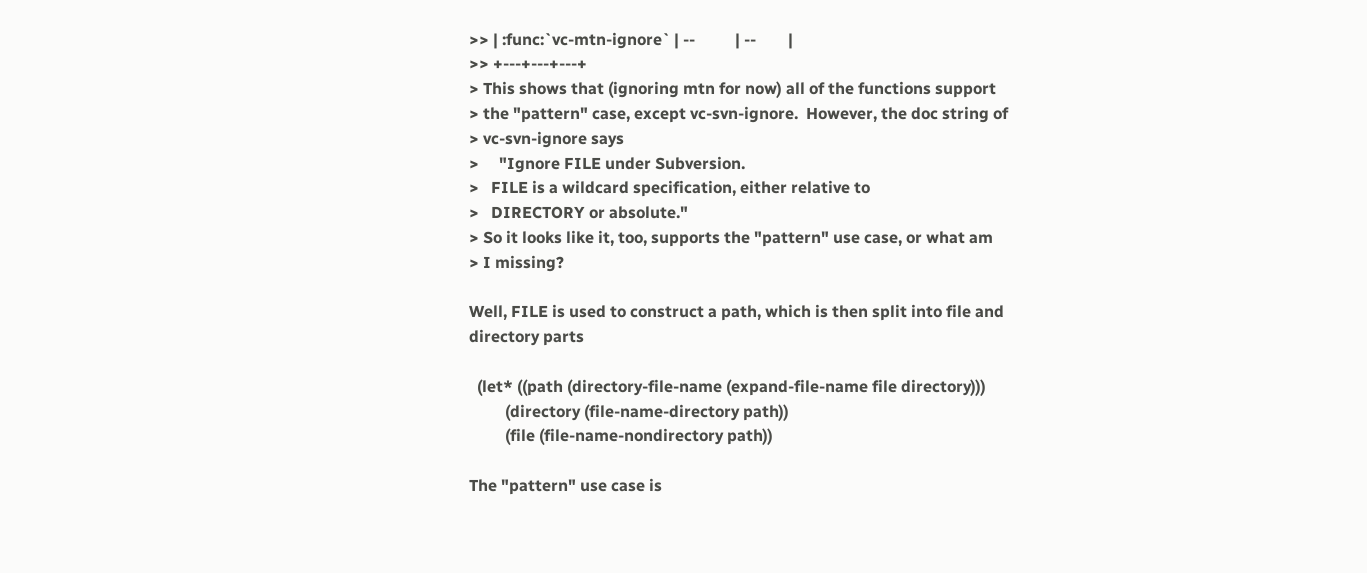>> | :func:`vc-mtn-ignore` | --          | --        |
>> +---+---+---+
> This shows that (ignoring mtn for now) all of the functions support
> the "pattern" case, except vc-svn-ignore.  However, the doc string of
> vc-svn-ignore says
>     "Ignore FILE under Subversion.
>   FILE is a wildcard specification, either relative to
>   DIRECTORY or absolute."
> So it looks like it, too, supports the "pattern" use case, or what am
> I missing?

Well, FILE is used to construct a path, which is then split into file and
directory parts

  (let* ((path (directory-file-name (expand-file-name file directory)))
         (directory (file-name-directory path))
         (file (file-name-nondirectory path))

The "pattern" use case is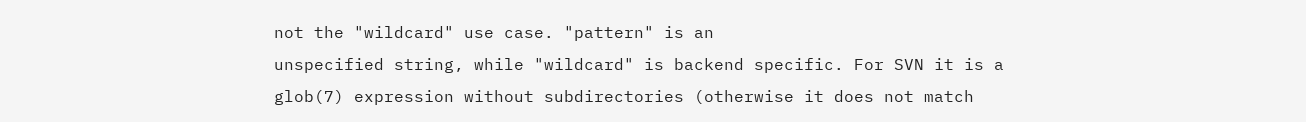not the "wildcard" use case. "pattern" is an
unspecified string, while "wildcard" is backend specific. For SVN it is a
glob(7) expression without subdirectories (otherwise it does not match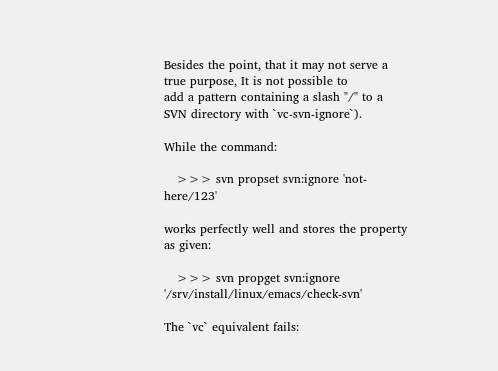Besides the point, that it may not serve a true purpose, It is not possible to
add a pattern containing a slash "/" to a SVN directory with `vc-svn-ignore`).

While the command:

   >>> svn propset svn:ignore 'not-here/123'

works perfectly well and stores the property as given:

   >>> svn propget svn:ignore '/srv/install/linux/emacs/check-svn'

The `vc` equivalent fails: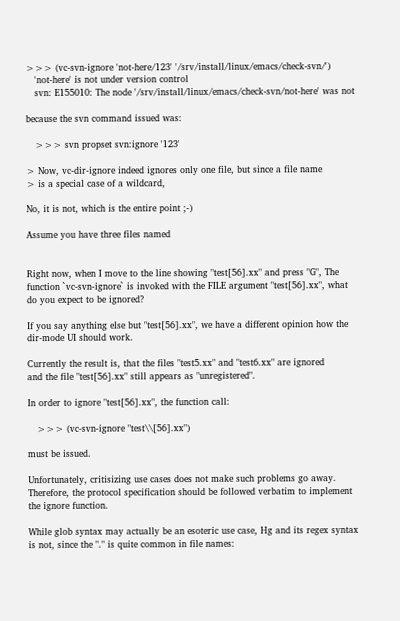>>> (vc-svn-ignore 'not-here/123' '/srv/install/linux/emacs/check-svn/')
   'not-here' is not under version control
   svn: E155010: The node '/srv/install/linux/emacs/check-svn/not-here' was not

because the svn command issued was:

   >>> svn propset svn:ignore '123'

> Now, vc-dir-ignore indeed ignores only one file, but since a file name
> is a special case of a wildcard,

No, it is not, which is the entire point ;-)

Assume you have three files named


Right now, when I move to the line showing "test[56].xx" and press "G", The
function `vc-svn-ignore` is invoked with the FILE argument "test[56].xx", what
do you expect to be ignored?

If you say anything else but "test[56].xx", we have a different opinion how the
dir-mode UI should work.

Currently the result is, that the files "test5.xx" and "test6.xx" are ignored
and the file "test[56].xx" still appears as "unregistered".

In order to ignore "test[56].xx", the function call:

   >>> (vc-svn-ignore "test\\[56].xx")

must be issued.

Unfortunately, critisizing use cases does not make such problems go away.
Therefore, the protocol specification should be followed verbatim to implement
the ignore function.

While glob syntax may actually be an esoteric use case, Hg and its regex syntax
is not, since the "." is quite common in file names: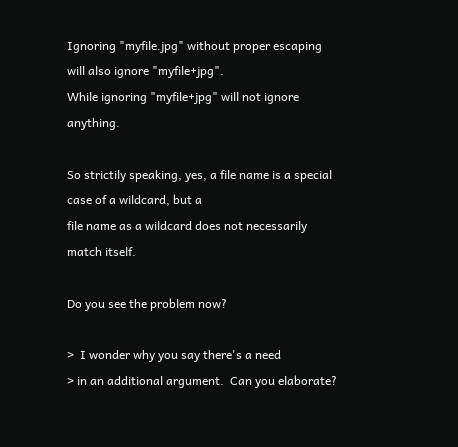Ignoring "myfile.jpg" without proper escaping will also ignore "myfile+jpg".
While ignoring "myfile+jpg" will not ignore anything.

So strictily speaking, yes, a file name is a special case of a wildcard, but a
file name as a wildcard does not necessarily match itself.

Do you see the problem now?

>  I wonder why you say there's a need
> in an additional argument.  Can you elaborate?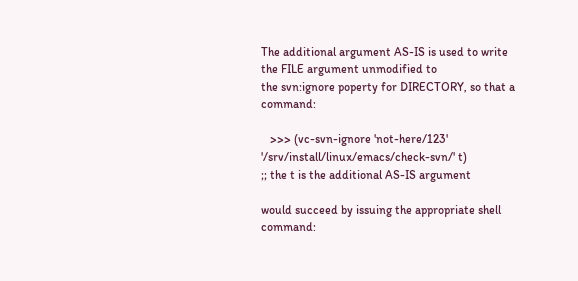The additional argument AS-IS is used to write the FILE argument unmodified to
the svn:ignore poperty for DIRECTORY, so that a command:

   >>> (vc-svn-ignore 'not-here/123' '/srv/install/linux/emacs/check-svn/' t)
;; the t is the additional AS-IS argument

would succeed by issuing the appropriate shell command: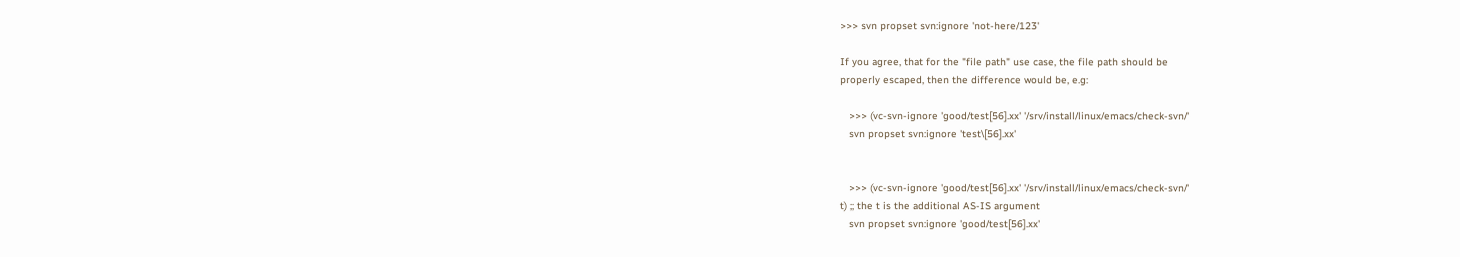>>> svn propset svn:ignore 'not-here/123'

If you agree, that for the "file path" use case, the file path should be
properly escaped, then the difference would be, e.g:

   >>> (vc-svn-ignore 'good/test[56].xx' '/srv/install/linux/emacs/check-svn/'
   svn propset svn:ignore 'test\[56].xx'


   >>> (vc-svn-ignore 'good/test[56].xx' '/srv/install/linux/emacs/check-svn/'
t) ;; the t is the additional AS-IS argument
   svn propset svn:ignore 'good/test[56].xx'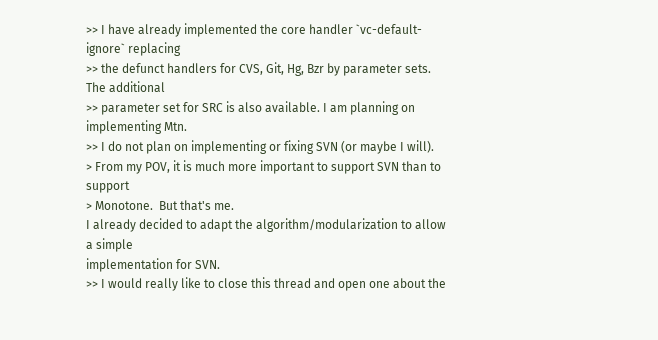>> I have already implemented the core handler `vc-default-ignore` replacing
>> the defunct handlers for CVS, Git, Hg, Bzr by parameter sets. The additional
>> parameter set for SRC is also available. I am planning on implementing Mtn.
>> I do not plan on implementing or fixing SVN (or maybe I will).
> From my POV, it is much more important to support SVN than to support
> Monotone.  But that's me.
I already decided to adapt the algorithm/modularization to allow a simple
implementation for SVN.
>> I would really like to close this thread and open one about the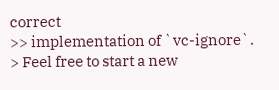correct
>> implementation of `vc-ignore`.
> Feel free to start a new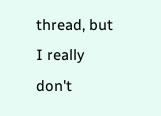thread, but I really don't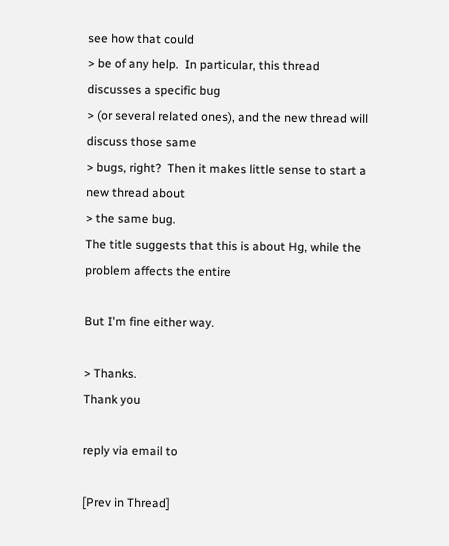see how that could
> be of any help.  In particular, this thread discusses a specific bug
> (or several related ones), and the new thread will discuss those same
> bugs, right?  Then it makes little sense to start a new thread about
> the same bug.
The title suggests that this is about Hg, while the problem affects the entire

But I'm fine either way.

> Thanks.
Thank you

reply via email to

[Prev in Thread]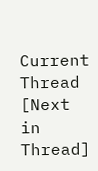Current Thread [Next in Thread]